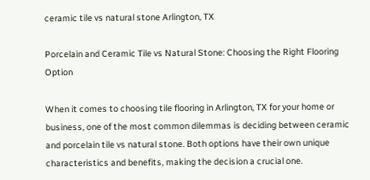ceramic tile vs natural stone Arlington, TX

Porcelain and Ceramic Tile vs Natural Stone: Choosing the Right Flooring Option

When it comes to choosing tile flooring in Arlington, TX for your home or business, one of the most common dilemmas is deciding between ceramic and porcelain tile vs natural stone. Both options have their own unique characteristics and benefits, making the decision a crucial one.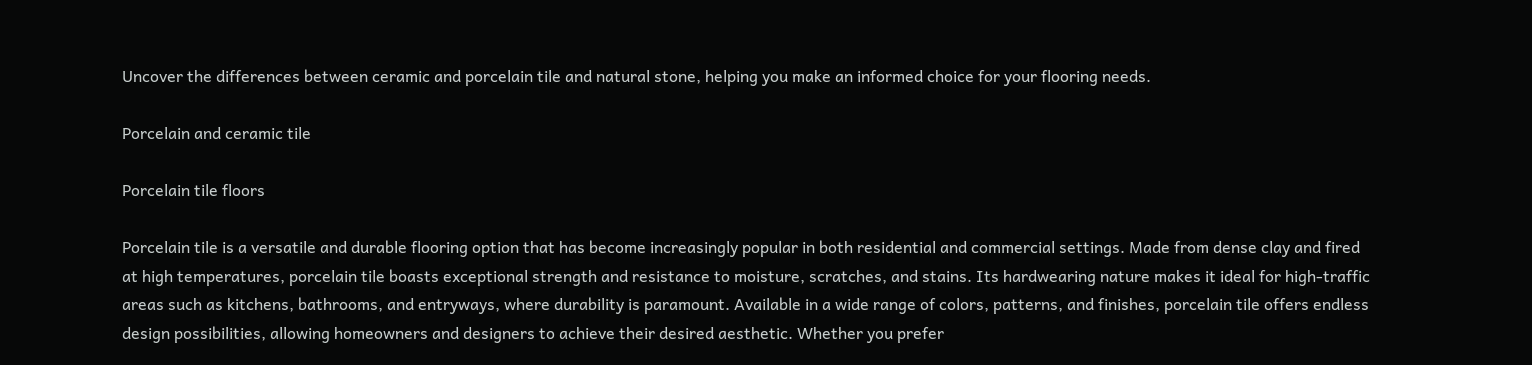Uncover the differences between ceramic and porcelain tile and natural stone, helping you make an informed choice for your flooring needs.

Porcelain and ceramic tile

Porcelain tile floors

Porcelain tile is a versatile and durable flooring option that has become increasingly popular in both residential and commercial settings. Made from dense clay and fired at high temperatures, porcelain tile boasts exceptional strength and resistance to moisture, scratches, and stains. Its hardwearing nature makes it ideal for high-traffic areas such as kitchens, bathrooms, and entryways, where durability is paramount. Available in a wide range of colors, patterns, and finishes, porcelain tile offers endless design possibilities, allowing homeowners and designers to achieve their desired aesthetic. Whether you prefer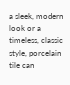a sleek, modern look or a timeless, classic style, porcelain tile can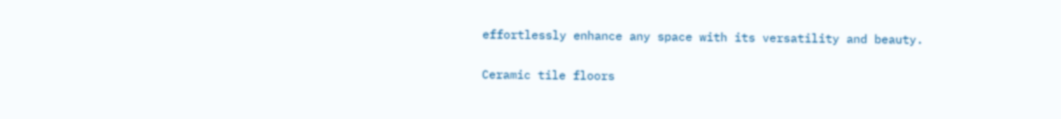effortlessly enhance any space with its versatility and beauty.

Ceramic tile floors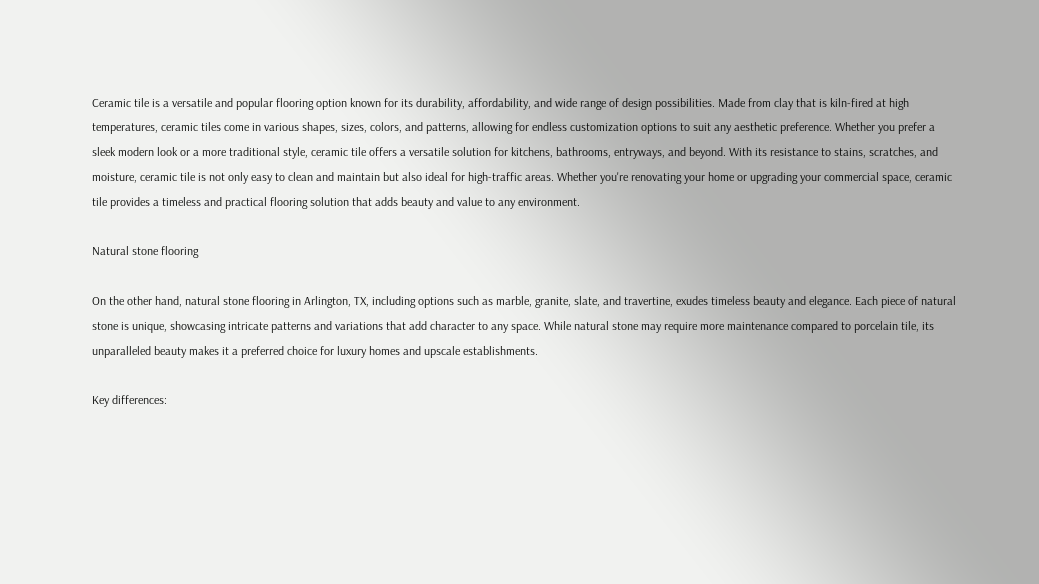Ceramic tile is a versatile and popular flooring option known for its durability, affordability, and wide range of design possibilities. Made from clay that is kiln-fired at high temperatures, ceramic tiles come in various shapes, sizes, colors, and patterns, allowing for endless customization options to suit any aesthetic preference. Whether you prefer a sleek modern look or a more traditional style, ceramic tile offers a versatile solution for kitchens, bathrooms, entryways, and beyond. With its resistance to stains, scratches, and moisture, ceramic tile is not only easy to clean and maintain but also ideal for high-traffic areas. Whether you're renovating your home or upgrading your commercial space, ceramic tile provides a timeless and practical flooring solution that adds beauty and value to any environment.

Natural stone flooring

On the other hand, natural stone flooring in Arlington, TX, including options such as marble, granite, slate, and travertine, exudes timeless beauty and elegance. Each piece of natural stone is unique, showcasing intricate patterns and variations that add character to any space. While natural stone may require more maintenance compared to porcelain tile, its unparalleled beauty makes it a preferred choice for luxury homes and upscale establishments.

Key differences: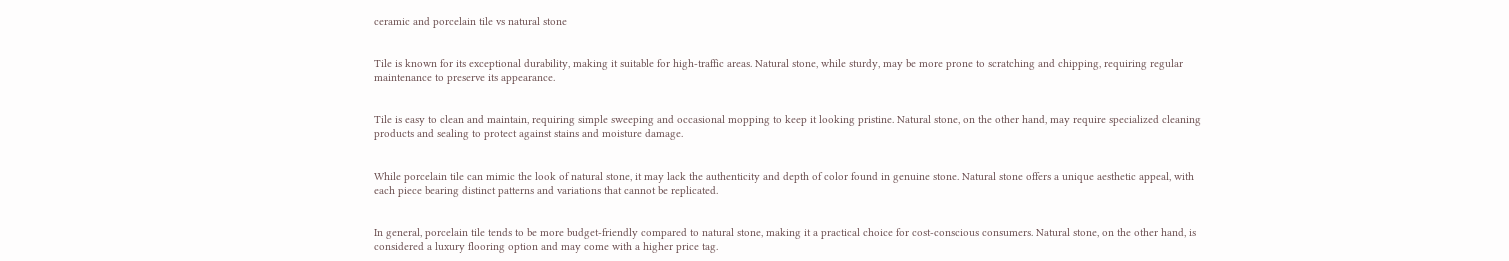ceramic and porcelain tile vs natural stone


Tile is known for its exceptional durability, making it suitable for high-traffic areas. Natural stone, while sturdy, may be more prone to scratching and chipping, requiring regular maintenance to preserve its appearance.


Tile is easy to clean and maintain, requiring simple sweeping and occasional mopping to keep it looking pristine. Natural stone, on the other hand, may require specialized cleaning products and sealing to protect against stains and moisture damage.


While porcelain tile can mimic the look of natural stone, it may lack the authenticity and depth of color found in genuine stone. Natural stone offers a unique aesthetic appeal, with each piece bearing distinct patterns and variations that cannot be replicated.


In general, porcelain tile tends to be more budget-friendly compared to natural stone, making it a practical choice for cost-conscious consumers. Natural stone, on the other hand, is considered a luxury flooring option and may come with a higher price tag.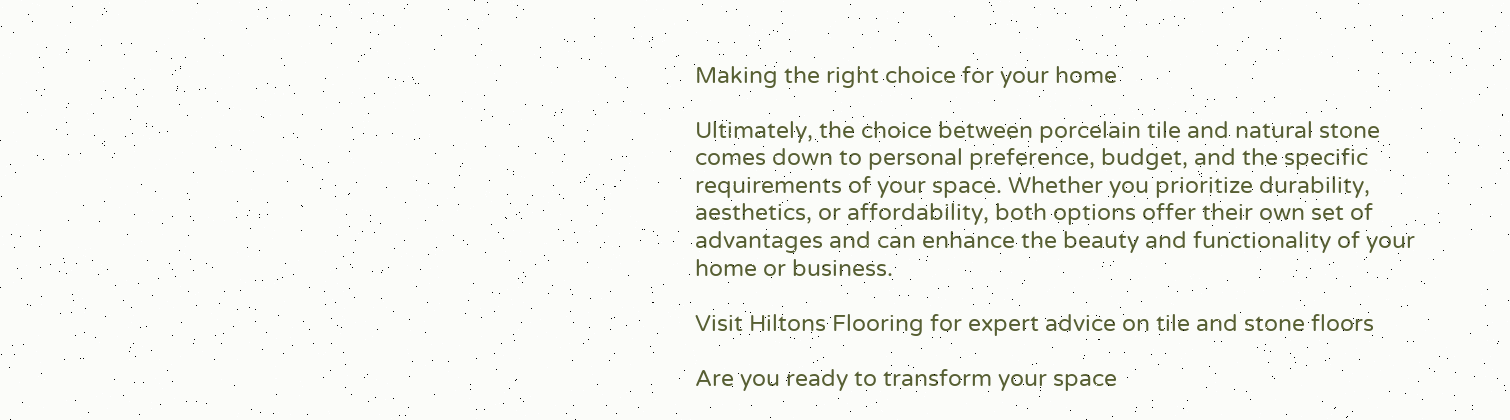Making the right choice for your home

Ultimately, the choice between porcelain tile and natural stone comes down to personal preference, budget, and the specific requirements of your space. Whether you prioritize durability, aesthetics, or affordability, both options offer their own set of advantages and can enhance the beauty and functionality of your home or business.

Visit Hiltons Flooring for expert advice on tile and stone floors

Are you ready to transform your space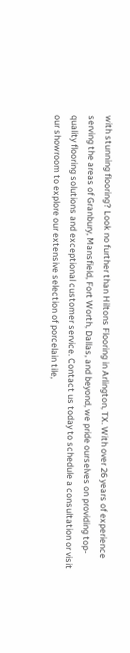with stunning flooring? Look no further than Hiltons Flooring in Arlington, TX. With over 26 years of experience serving the areas of Granbury, Mansfield, Fort Worth, Dallas, and beyond, we pride ourselves on providing top-quality flooring solutions and exceptional customer service. Contact us today to schedule a consultation or visit our showroom to explore our extensive selection of porcelain tile,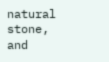natural stone, and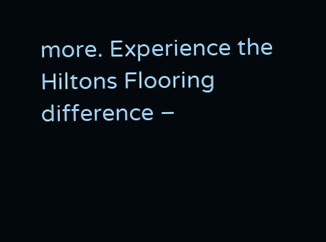more. Experience the Hiltons Flooring difference –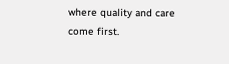where quality and care come first.